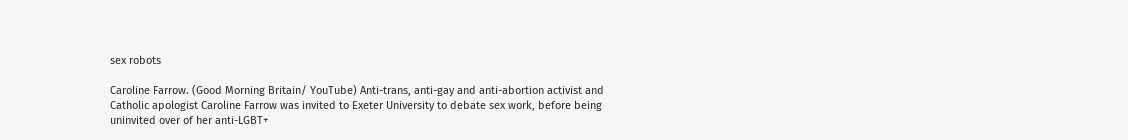sex robots

Caroline Farrow. (Good Morning Britain/ YouTube) Anti-trans, anti-gay and anti-abortion activist and Catholic apologist Caroline Farrow was invited to Exeter University to debate sex work, before being uninvited over of her anti-LGBT+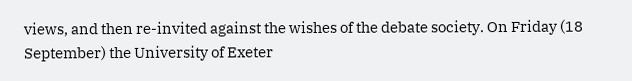views, and then re-invited against the wishes of the debate society. On Friday (18 September) the University of Exeter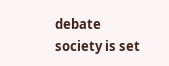debate society is set